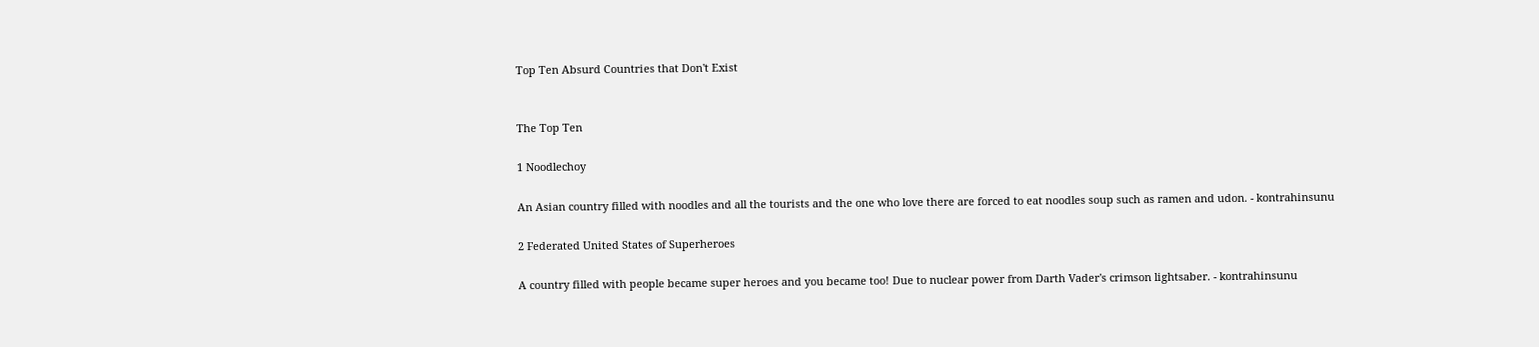Top Ten Absurd Countries that Don't Exist


The Top Ten

1 Noodlechoy

An Asian country filled with noodles and all the tourists and the one who love there are forced to eat noodles soup such as ramen and udon. - kontrahinsunu

2 Federated United States of Superheroes

A country filled with people became super heroes and you became too! Due to nuclear power from Darth Vader's crimson lightsaber. - kontrahinsunu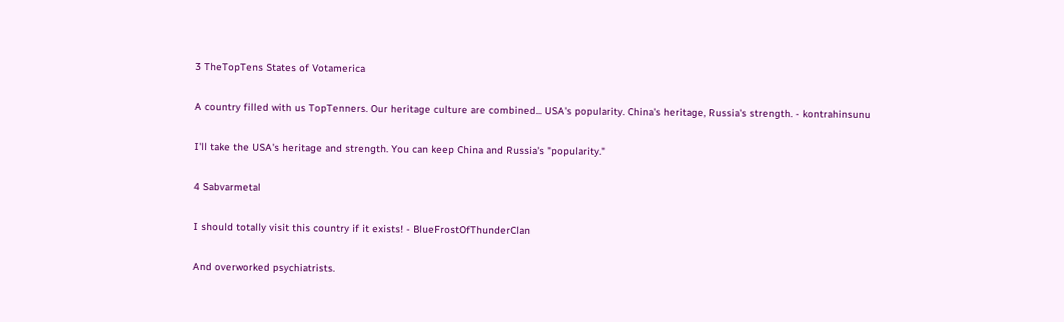3 TheTopTens States of Votamerica

A country filled with us TopTenners. Our heritage culture are combined... USA's popularity. China's heritage, Russia's strength. - kontrahinsunu

I'll take the USA's heritage and strength. You can keep China and Russia's "popularity."

4 Sabvarmetal

I should totally visit this country if it exists! - BlueFrostOfThunderClan

And overworked psychiatrists.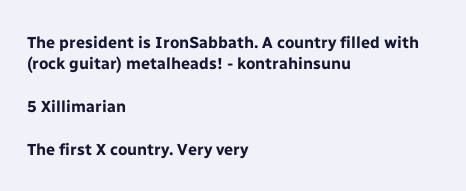The president is IronSabbath. A country filled with (rock guitar) metalheads! - kontrahinsunu

5 Xillimarian

The first X country. Very very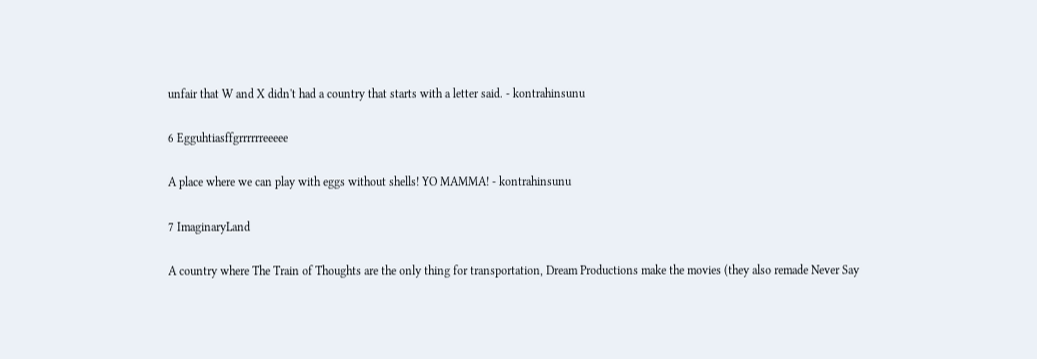unfair that W and X didn't had a country that starts with a letter said. - kontrahinsunu

6 Egguhtiasffgrrrrrreeeee

A place where we can play with eggs without shells! YO MAMMA! - kontrahinsunu

7 ImaginaryLand

A country where The Train of Thoughts are the only thing for transportation, Dream Productions make the movies (they also remade Never Say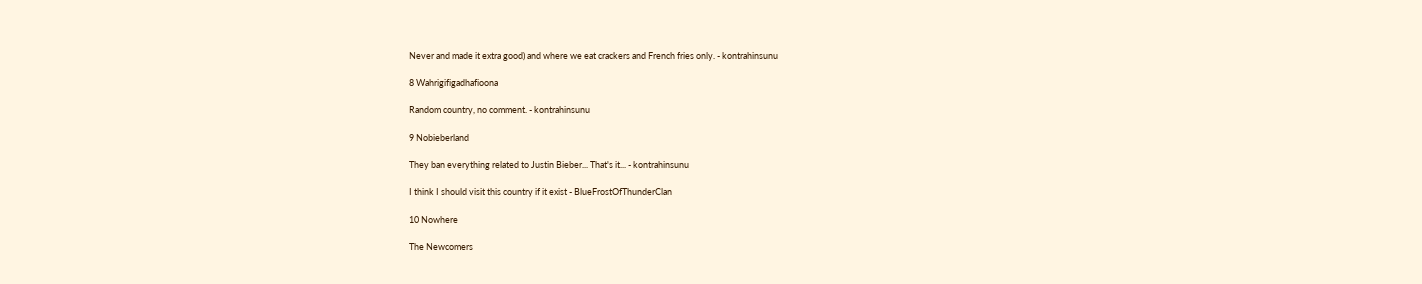Never and made it extra good) and where we eat crackers and French fries only. - kontrahinsunu

8 Wahrigifigadhafioona

Random country, no comment. - kontrahinsunu

9 Nobieberland

They ban everything related to Justin Bieber... That's it... - kontrahinsunu

I think I should visit this country if it exist - BlueFrostOfThunderClan

10 Nowhere

The Newcomers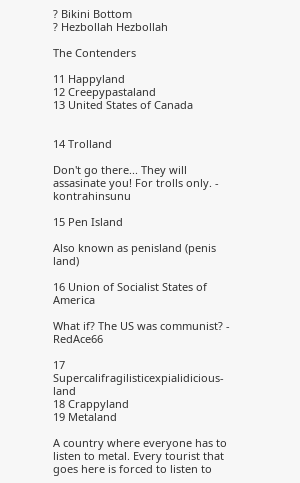? Bikini Bottom
? Hezbollah Hezbollah

The Contenders

11 Happyland
12 Creepypastaland
13 United States of Canada


14 Trolland

Don't go there... They will assasinate you! For trolls only. - kontrahinsunu

15 Pen Island

Also known as penisland (penis land)

16 Union of Socialist States of America

What if? The US was communist? - RedAce66

17 Supercalifragilisticexpialidicious-land
18 Crappyland
19 Metaland

A country where everyone has to listen to metal. Every tourist that goes here is forced to listen to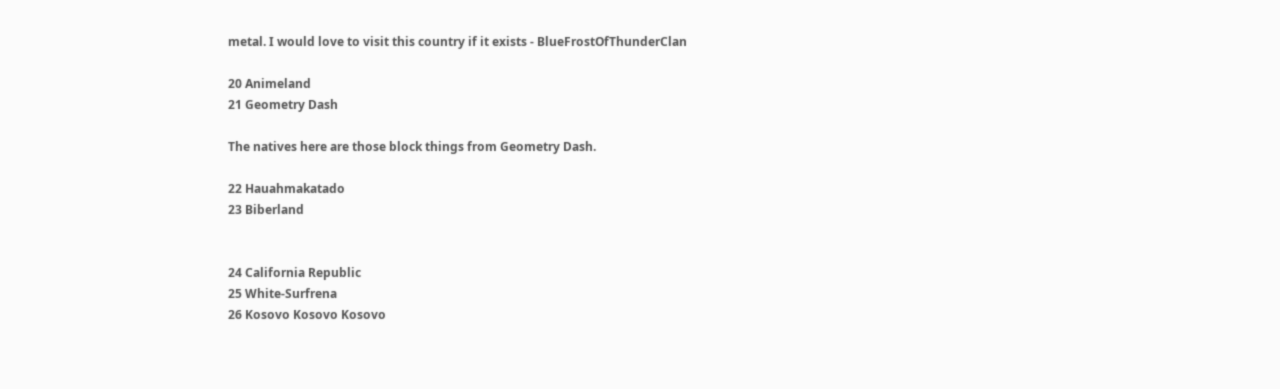metal. I would love to visit this country if it exists - BlueFrostOfThunderClan

20 Animeland
21 Geometry Dash

The natives here are those block things from Geometry Dash.

22 Hauahmakatado
23 Biberland


24 California Republic
25 White-Surfrena
26 Kosovo Kosovo Kosovo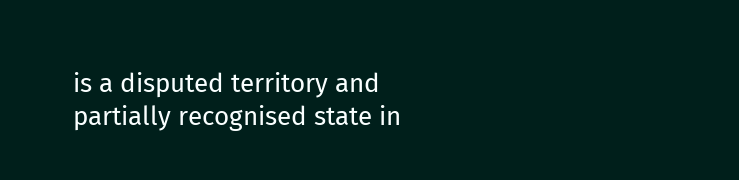is a disputed territory and partially recognised state in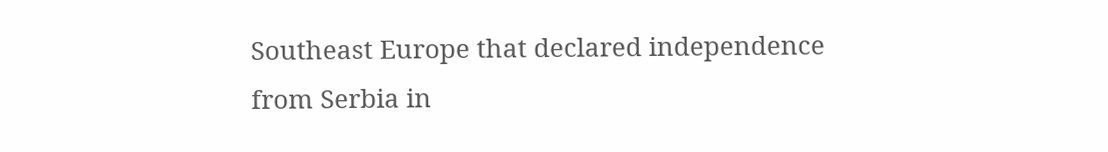Southeast Europe that declared independence from Serbia in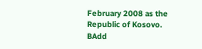February 2008 as the Republic of Kosovo.
BAdd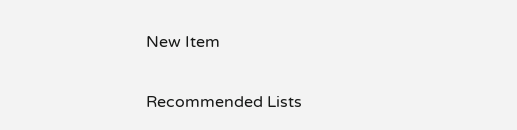New Item

Recommended Lists